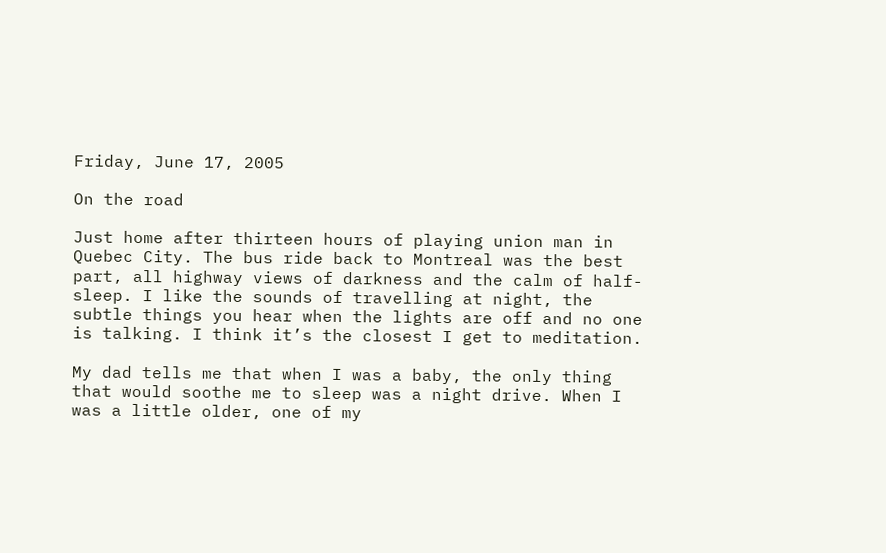Friday, June 17, 2005

On the road

Just home after thirteen hours of playing union man in Quebec City. The bus ride back to Montreal was the best part, all highway views of darkness and the calm of half-sleep. I like the sounds of travelling at night, the subtle things you hear when the lights are off and no one is talking. I think it’s the closest I get to meditation.

My dad tells me that when I was a baby, the only thing that would soothe me to sleep was a night drive. When I was a little older, one of my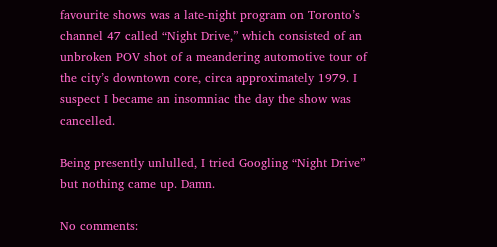favourite shows was a late-night program on Toronto’s channel 47 called “Night Drive,” which consisted of an unbroken POV shot of a meandering automotive tour of the city’s downtown core, circa approximately 1979. I suspect I became an insomniac the day the show was cancelled.

Being presently unlulled, I tried Googling “Night Drive” but nothing came up. Damn.

No comments: